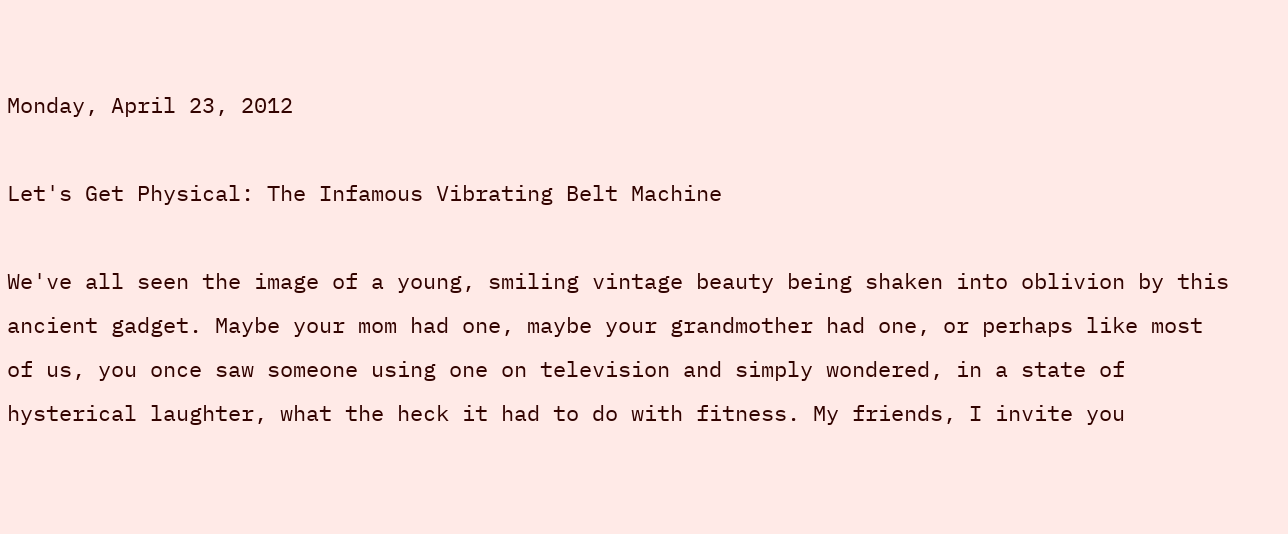Monday, April 23, 2012

Let's Get Physical: The Infamous Vibrating Belt Machine

We've all seen the image of a young, smiling vintage beauty being shaken into oblivion by this ancient gadget. Maybe your mom had one, maybe your grandmother had one, or perhaps like most of us, you once saw someone using one on television and simply wondered, in a state of hysterical laughter, what the heck it had to do with fitness. My friends, I invite you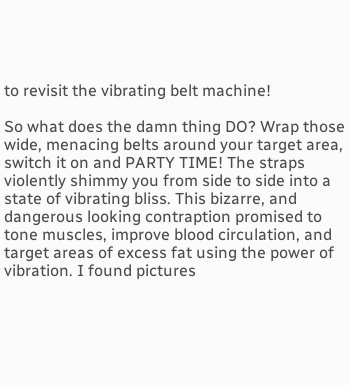to revisit the vibrating belt machine!

So what does the damn thing DO? Wrap those wide, menacing belts around your target area, switch it on and PARTY TIME! The straps violently shimmy you from side to side into a state of vibrating bliss. This bizarre, and dangerous looking contraption promised to tone muscles, improve blood circulation, and target areas of excess fat using the power of vibration. I found pictures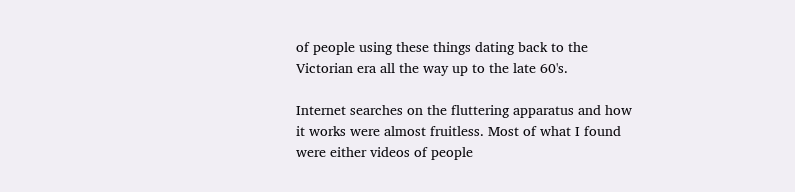of people using these things dating back to the Victorian era all the way up to the late 60's.

Internet searches on the fluttering apparatus and how it works were almost fruitless. Most of what I found were either videos of people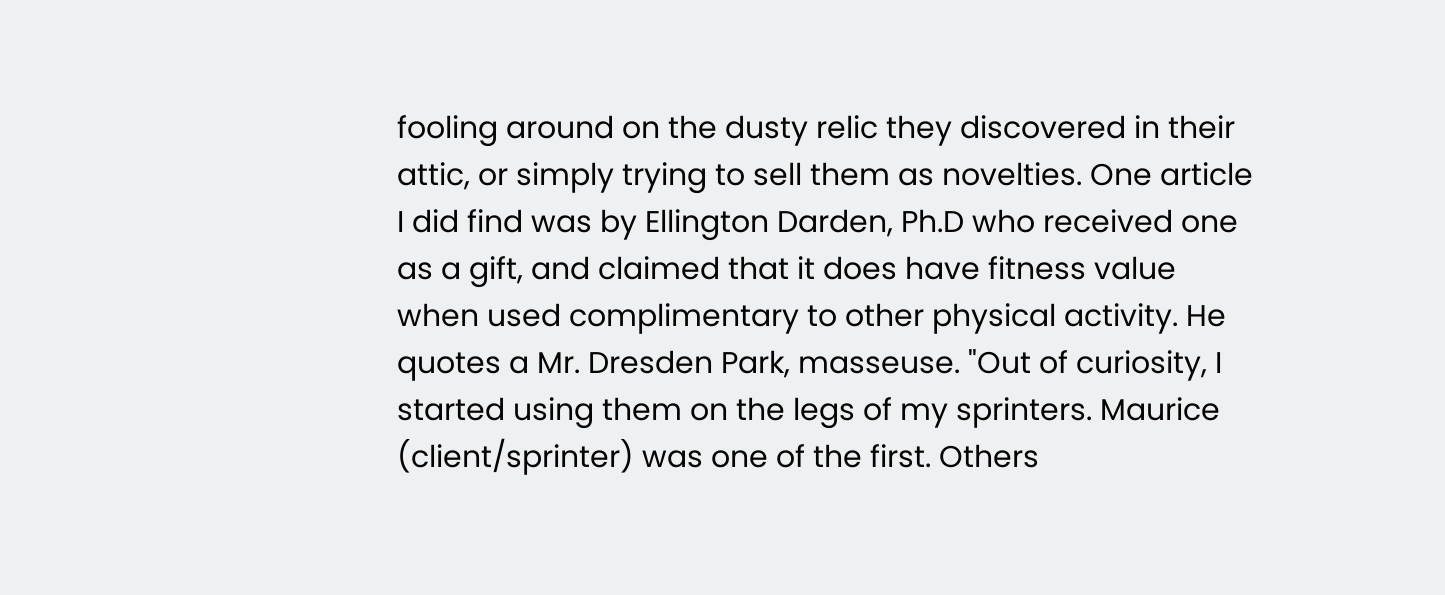fooling around on the dusty relic they discovered in their attic, or simply trying to sell them as novelties. One article I did find was by Ellington Darden, Ph.D who received one as a gift, and claimed that it does have fitness value when used complimentary to other physical activity. He quotes a Mr. Dresden Park, masseuse. "Out of curiosity, I started using them on the legs of my sprinters. Maurice (client/sprinter) was one of the first. Others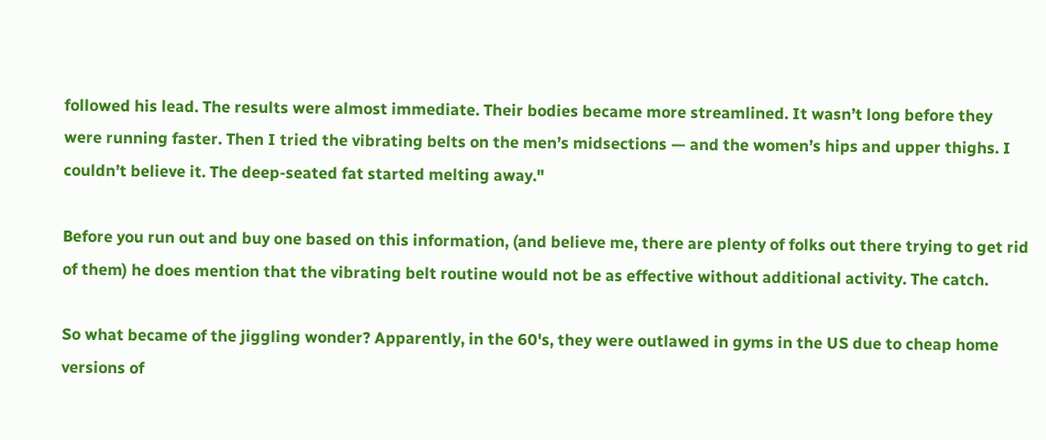followed his lead. The results were almost immediate. Their bodies became more streamlined. It wasn’t long before they were running faster. Then I tried the vibrating belts on the men’s midsections — and the women’s hips and upper thighs. I couldn’t believe it. The deep-seated fat started melting away."

Before you run out and buy one based on this information, (and believe me, there are plenty of folks out there trying to get rid of them) he does mention that the vibrating belt routine would not be as effective without additional activity. The catch.

So what became of the jiggling wonder? Apparently, in the 60's, they were outlawed in gyms in the US due to cheap home versions of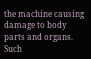the machine causing damage to body parts and organs. Such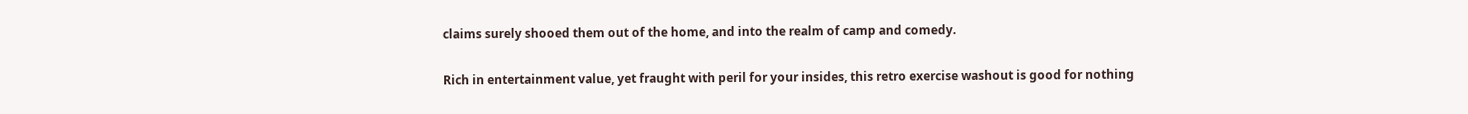claims surely shooed them out of the home, and into the realm of camp and comedy.

Rich in entertainment value, yet fraught with peril for your insides, this retro exercise washout is good for nothing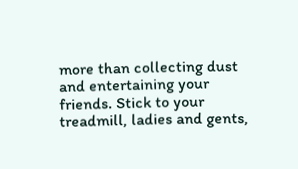more than collecting dust and entertaining your friends. Stick to your treadmill, ladies and gents,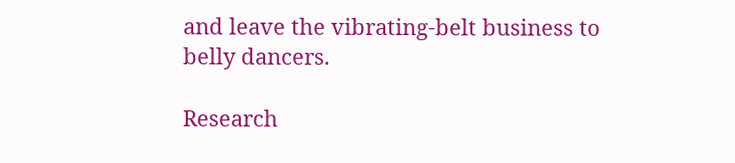and leave the vibrating-belt business to belly dancers.

Research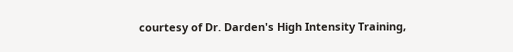courtesy of Dr. Darden's High Intensity Training,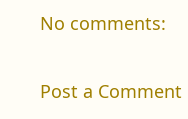No comments:

Post a Comment